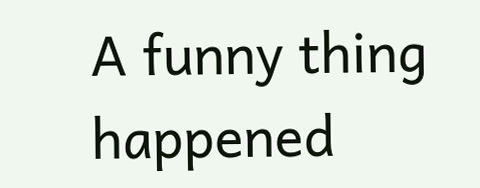A funny thing happened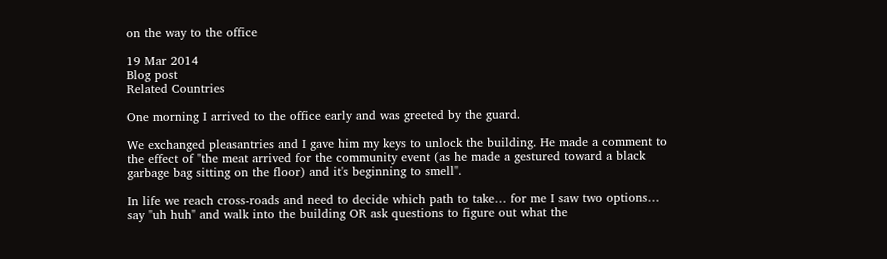on the way to the office

19 Mar 2014
Blog post
Related Countries

One morning I arrived to the office early and was greeted by the guard.

We exchanged pleasantries and I gave him my keys to unlock the building. He made a comment to the effect of "the meat arrived for the community event (as he made a gestured toward a black garbage bag sitting on the floor) and it's beginning to smell".

In life we reach cross-roads and need to decide which path to take… for me I saw two options… say "uh huh" and walk into the building OR ask questions to figure out what the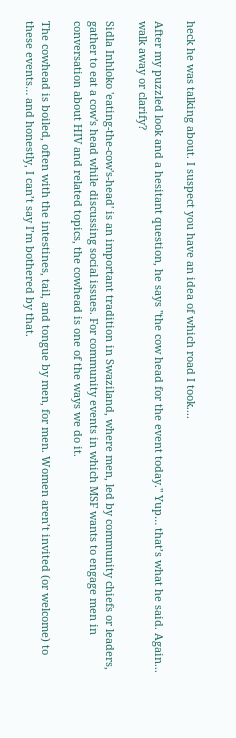heck he was talking about. I suspect you have an idea of which road I took....

After my puzzled look and a hesitant question, he says "the cow head for the event today." Yup… that’s what he said. Again... walk away or clarify?

Sidla Inhloko 'eating-the-cow's-head' is an important tradition in Swaziland, where men, led by community chiefs or leaders, gather to eat a cow's head while discussing social issues. For community events in which MSF wants to engage men in conversation about HIV and related topics, the cowhead is one of the ways we do it.

The cowhead is boiled, often with the intestines, tail, and tongue by men, for men. Women aren’t invited (or welcome) to these events… and honestly, I can’t say I’m bothered by that.